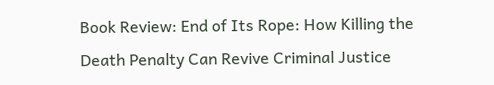Book Review: End of Its Rope: How Killing the Death Penalty Can Revive Criminal Justice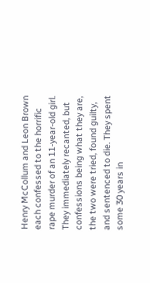Henry McCollum and Leon Brown each confessed to the horrific rape murder of an 11-year-old girl. They immediately recanted, but confessions being what they are, the two were tried, found guilty, and sentenced to die. They spent some 30 years in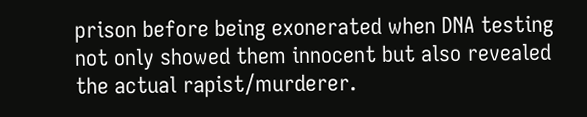prison before being exonerated when DNA testing not only showed them innocent but also revealed the actual rapist/murderer.